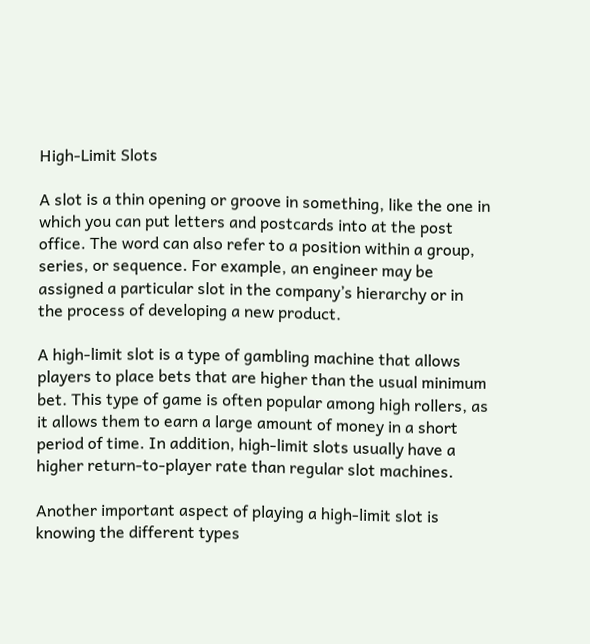High-Limit Slots

A slot is a thin opening or groove in something, like the one in which you can put letters and postcards into at the post office. The word can also refer to a position within a group, series, or sequence. For example, an engineer may be assigned a particular slot in the company’s hierarchy or in the process of developing a new product.

A high-limit slot is a type of gambling machine that allows players to place bets that are higher than the usual minimum bet. This type of game is often popular among high rollers, as it allows them to earn a large amount of money in a short period of time. In addition, high-limit slots usually have a higher return-to-player rate than regular slot machines.

Another important aspect of playing a high-limit slot is knowing the different types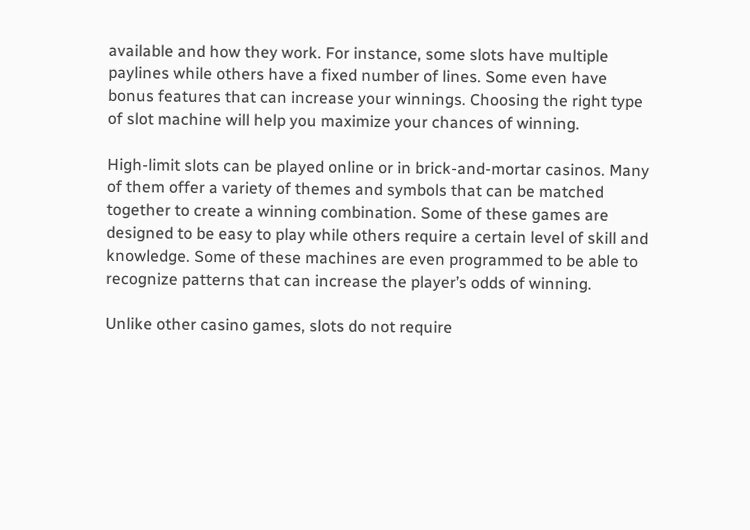available and how they work. For instance, some slots have multiple paylines while others have a fixed number of lines. Some even have bonus features that can increase your winnings. Choosing the right type of slot machine will help you maximize your chances of winning.

High-limit slots can be played online or in brick-and-mortar casinos. Many of them offer a variety of themes and symbols that can be matched together to create a winning combination. Some of these games are designed to be easy to play while others require a certain level of skill and knowledge. Some of these machines are even programmed to be able to recognize patterns that can increase the player’s odds of winning.

Unlike other casino games, slots do not require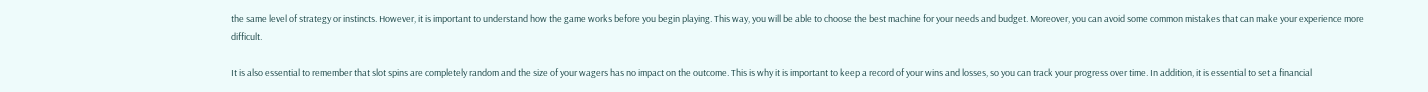the same level of strategy or instincts. However, it is important to understand how the game works before you begin playing. This way, you will be able to choose the best machine for your needs and budget. Moreover, you can avoid some common mistakes that can make your experience more difficult.

It is also essential to remember that slot spins are completely random and the size of your wagers has no impact on the outcome. This is why it is important to keep a record of your wins and losses, so you can track your progress over time. In addition, it is essential to set a financial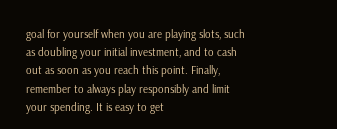goal for yourself when you are playing slots, such as doubling your initial investment, and to cash out as soon as you reach this point. Finally, remember to always play responsibly and limit your spending. It is easy to get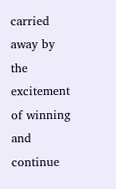carried away by the excitement of winning and continue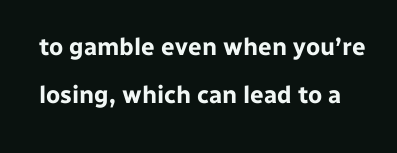to gamble even when you’re losing, which can lead to a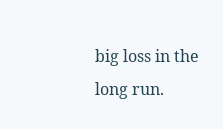big loss in the long run.